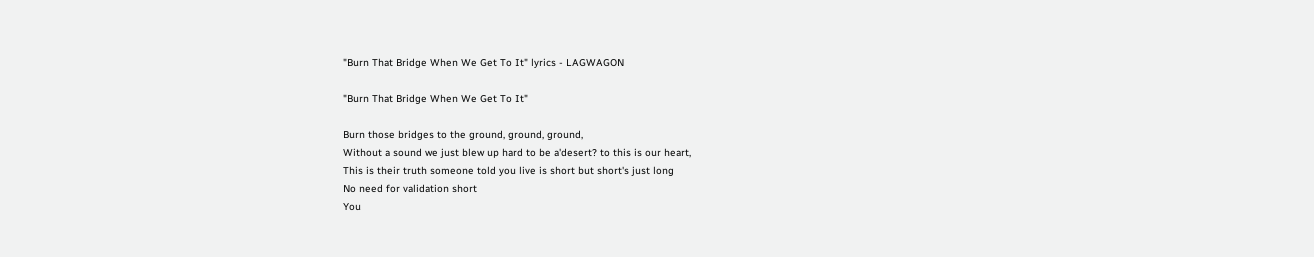"Burn That Bridge When We Get To It" lyrics - LAGWAGON

"Burn That Bridge When We Get To It"

Burn those bridges to the ground, ground, ground,
Without a sound we just blew up hard to be a'desert? to this is our heart,
This is their truth someone told you live is short but short's just long
No need for validation short
You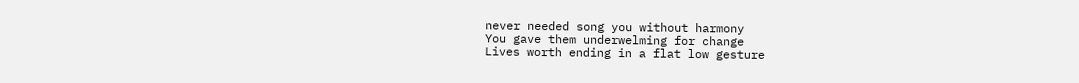never needed song you without harmony
You gave them underwelming for change
Lives worth ending in a flat low gesture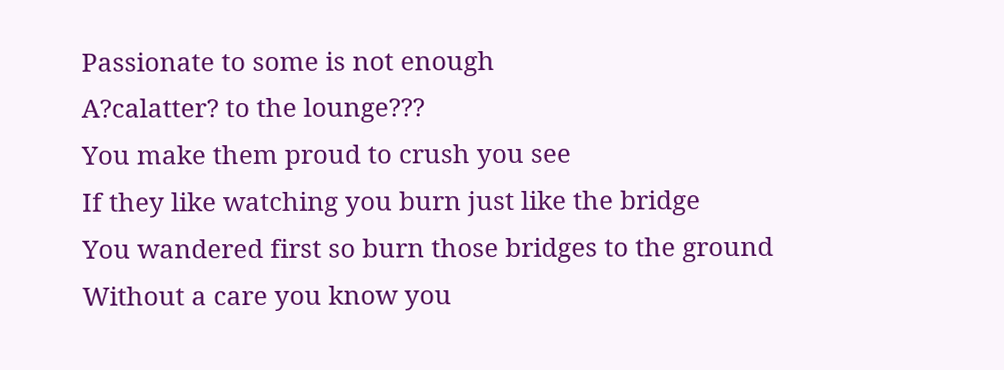Passionate to some is not enough
A?calatter? to the lounge???
You make them proud to crush you see
If they like watching you burn just like the bridge
You wandered first so burn those bridges to the ground
Without a care you know you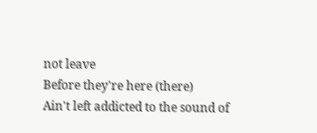not leave
Before they're here (there)
Ain't left addicted to the sound of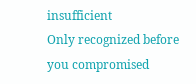insufficient
Only recognized before you compromised